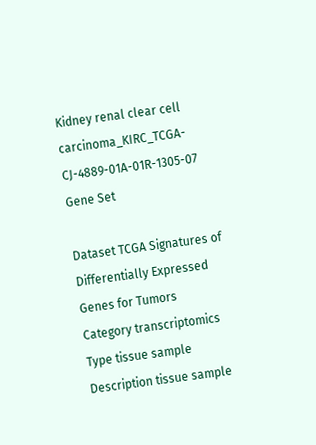Kidney renal clear cell carcinoma_KIRC_TCGA-CJ-4889-01A-01R-1305-07 Gene Set

Dataset TCGA Signatures of Differentially Expressed Genes for Tumors
Category transcriptomics
Type tissue sample
Description tissue sample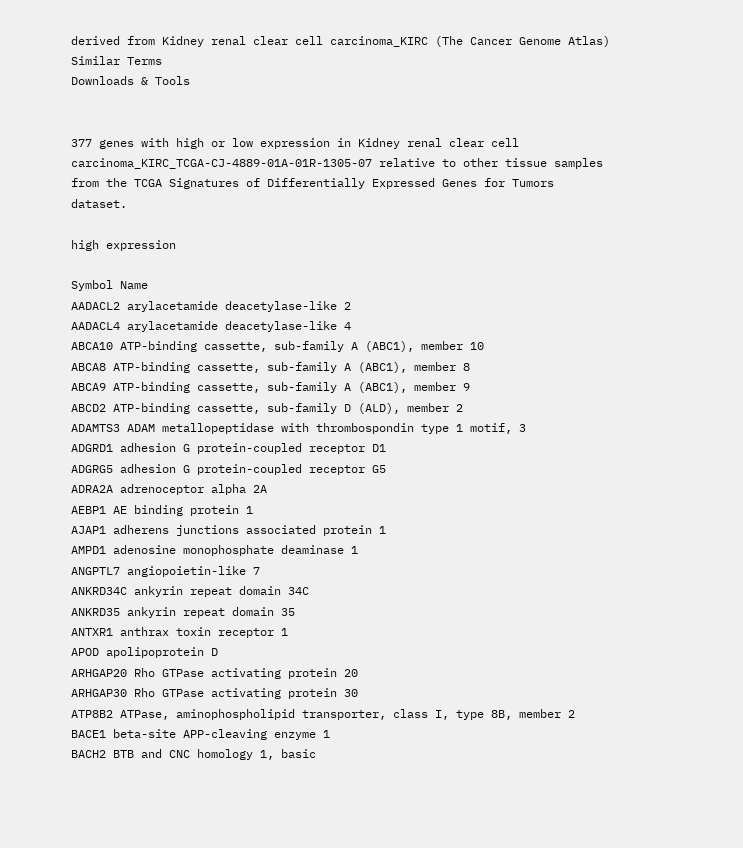derived from Kidney renal clear cell carcinoma_KIRC (The Cancer Genome Atlas)
Similar Terms
Downloads & Tools


377 genes with high or low expression in Kidney renal clear cell carcinoma_KIRC_TCGA-CJ-4889-01A-01R-1305-07 relative to other tissue samples from the TCGA Signatures of Differentially Expressed Genes for Tumors dataset.

high expression

Symbol Name
AADACL2 arylacetamide deacetylase-like 2
AADACL4 arylacetamide deacetylase-like 4
ABCA10 ATP-binding cassette, sub-family A (ABC1), member 10
ABCA8 ATP-binding cassette, sub-family A (ABC1), member 8
ABCA9 ATP-binding cassette, sub-family A (ABC1), member 9
ABCD2 ATP-binding cassette, sub-family D (ALD), member 2
ADAMTS3 ADAM metallopeptidase with thrombospondin type 1 motif, 3
ADGRD1 adhesion G protein-coupled receptor D1
ADGRG5 adhesion G protein-coupled receptor G5
ADRA2A adrenoceptor alpha 2A
AEBP1 AE binding protein 1
AJAP1 adherens junctions associated protein 1
AMPD1 adenosine monophosphate deaminase 1
ANGPTL7 angiopoietin-like 7
ANKRD34C ankyrin repeat domain 34C
ANKRD35 ankyrin repeat domain 35
ANTXR1 anthrax toxin receptor 1
APOD apolipoprotein D
ARHGAP20 Rho GTPase activating protein 20
ARHGAP30 Rho GTPase activating protein 30
ATP8B2 ATPase, aminophospholipid transporter, class I, type 8B, member 2
BACE1 beta-site APP-cleaving enzyme 1
BACH2 BTB and CNC homology 1, basic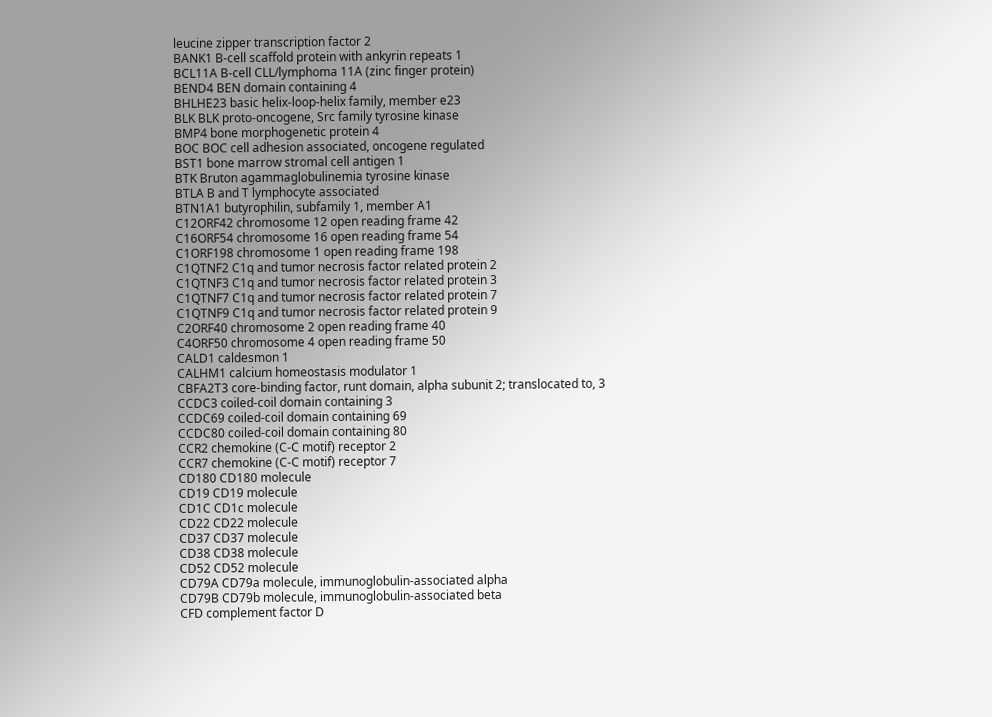leucine zipper transcription factor 2
BANK1 B-cell scaffold protein with ankyrin repeats 1
BCL11A B-cell CLL/lymphoma 11A (zinc finger protein)
BEND4 BEN domain containing 4
BHLHE23 basic helix-loop-helix family, member e23
BLK BLK proto-oncogene, Src family tyrosine kinase
BMP4 bone morphogenetic protein 4
BOC BOC cell adhesion associated, oncogene regulated
BST1 bone marrow stromal cell antigen 1
BTK Bruton agammaglobulinemia tyrosine kinase
BTLA B and T lymphocyte associated
BTN1A1 butyrophilin, subfamily 1, member A1
C12ORF42 chromosome 12 open reading frame 42
C16ORF54 chromosome 16 open reading frame 54
C1ORF198 chromosome 1 open reading frame 198
C1QTNF2 C1q and tumor necrosis factor related protein 2
C1QTNF3 C1q and tumor necrosis factor related protein 3
C1QTNF7 C1q and tumor necrosis factor related protein 7
C1QTNF9 C1q and tumor necrosis factor related protein 9
C2ORF40 chromosome 2 open reading frame 40
C4ORF50 chromosome 4 open reading frame 50
CALD1 caldesmon 1
CALHM1 calcium homeostasis modulator 1
CBFA2T3 core-binding factor, runt domain, alpha subunit 2; translocated to, 3
CCDC3 coiled-coil domain containing 3
CCDC69 coiled-coil domain containing 69
CCDC80 coiled-coil domain containing 80
CCR2 chemokine (C-C motif) receptor 2
CCR7 chemokine (C-C motif) receptor 7
CD180 CD180 molecule
CD19 CD19 molecule
CD1C CD1c molecule
CD22 CD22 molecule
CD37 CD37 molecule
CD38 CD38 molecule
CD52 CD52 molecule
CD79A CD79a molecule, immunoglobulin-associated alpha
CD79B CD79b molecule, immunoglobulin-associated beta
CFD complement factor D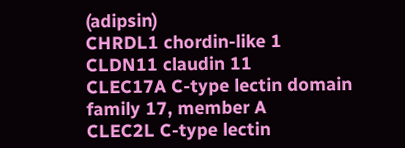(adipsin)
CHRDL1 chordin-like 1
CLDN11 claudin 11
CLEC17A C-type lectin domain family 17, member A
CLEC2L C-type lectin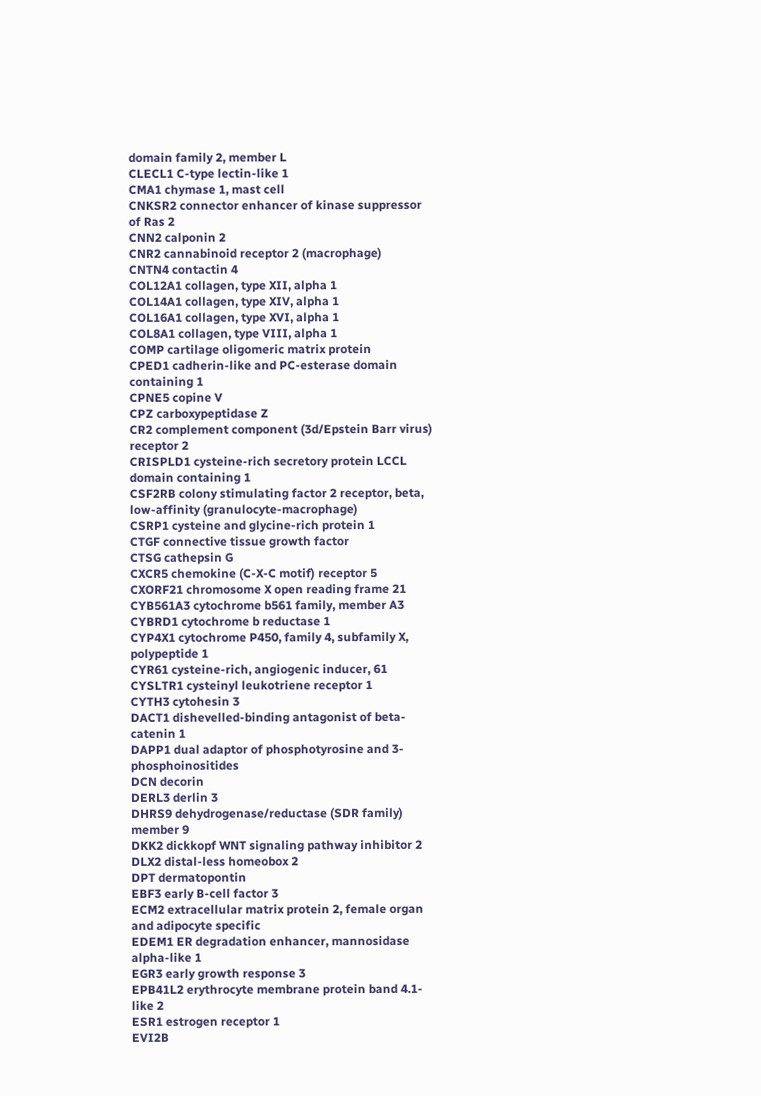domain family 2, member L
CLECL1 C-type lectin-like 1
CMA1 chymase 1, mast cell
CNKSR2 connector enhancer of kinase suppressor of Ras 2
CNN2 calponin 2
CNR2 cannabinoid receptor 2 (macrophage)
CNTN4 contactin 4
COL12A1 collagen, type XII, alpha 1
COL14A1 collagen, type XIV, alpha 1
COL16A1 collagen, type XVI, alpha 1
COL8A1 collagen, type VIII, alpha 1
COMP cartilage oligomeric matrix protein
CPED1 cadherin-like and PC-esterase domain containing 1
CPNE5 copine V
CPZ carboxypeptidase Z
CR2 complement component (3d/Epstein Barr virus) receptor 2
CRISPLD1 cysteine-rich secretory protein LCCL domain containing 1
CSF2RB colony stimulating factor 2 receptor, beta, low-affinity (granulocyte-macrophage)
CSRP1 cysteine and glycine-rich protein 1
CTGF connective tissue growth factor
CTSG cathepsin G
CXCR5 chemokine (C-X-C motif) receptor 5
CXORF21 chromosome X open reading frame 21
CYB561A3 cytochrome b561 family, member A3
CYBRD1 cytochrome b reductase 1
CYP4X1 cytochrome P450, family 4, subfamily X, polypeptide 1
CYR61 cysteine-rich, angiogenic inducer, 61
CYSLTR1 cysteinyl leukotriene receptor 1
CYTH3 cytohesin 3
DACT1 dishevelled-binding antagonist of beta-catenin 1
DAPP1 dual adaptor of phosphotyrosine and 3-phosphoinositides
DCN decorin
DERL3 derlin 3
DHRS9 dehydrogenase/reductase (SDR family) member 9
DKK2 dickkopf WNT signaling pathway inhibitor 2
DLX2 distal-less homeobox 2
DPT dermatopontin
EBF3 early B-cell factor 3
ECM2 extracellular matrix protein 2, female organ and adipocyte specific
EDEM1 ER degradation enhancer, mannosidase alpha-like 1
EGR3 early growth response 3
EPB41L2 erythrocyte membrane protein band 4.1-like 2
ESR1 estrogen receptor 1
EVI2B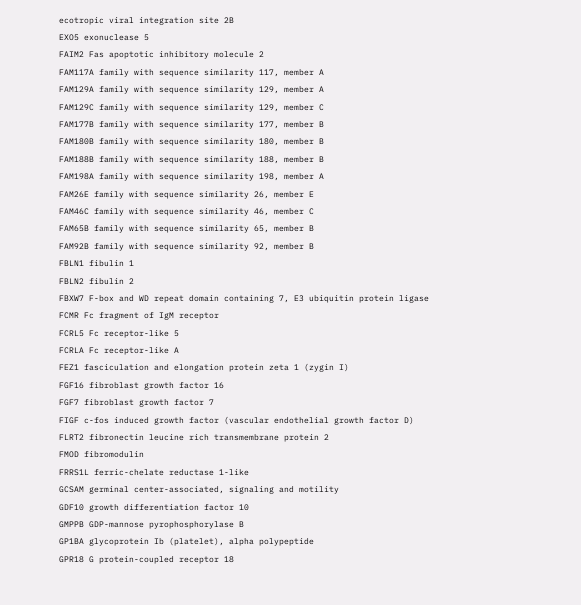ecotropic viral integration site 2B
EXO5 exonuclease 5
FAIM2 Fas apoptotic inhibitory molecule 2
FAM117A family with sequence similarity 117, member A
FAM129A family with sequence similarity 129, member A
FAM129C family with sequence similarity 129, member C
FAM177B family with sequence similarity 177, member B
FAM180B family with sequence similarity 180, member B
FAM188B family with sequence similarity 188, member B
FAM198A family with sequence similarity 198, member A
FAM26E family with sequence similarity 26, member E
FAM46C family with sequence similarity 46, member C
FAM65B family with sequence similarity 65, member B
FAM92B family with sequence similarity 92, member B
FBLN1 fibulin 1
FBLN2 fibulin 2
FBXW7 F-box and WD repeat domain containing 7, E3 ubiquitin protein ligase
FCMR Fc fragment of IgM receptor
FCRL5 Fc receptor-like 5
FCRLA Fc receptor-like A
FEZ1 fasciculation and elongation protein zeta 1 (zygin I)
FGF16 fibroblast growth factor 16
FGF7 fibroblast growth factor 7
FIGF c-fos induced growth factor (vascular endothelial growth factor D)
FLRT2 fibronectin leucine rich transmembrane protein 2
FMOD fibromodulin
FRRS1L ferric-chelate reductase 1-like
GCSAM germinal center-associated, signaling and motility
GDF10 growth differentiation factor 10
GMPPB GDP-mannose pyrophosphorylase B
GP1BA glycoprotein Ib (platelet), alpha polypeptide
GPR18 G protein-coupled receptor 18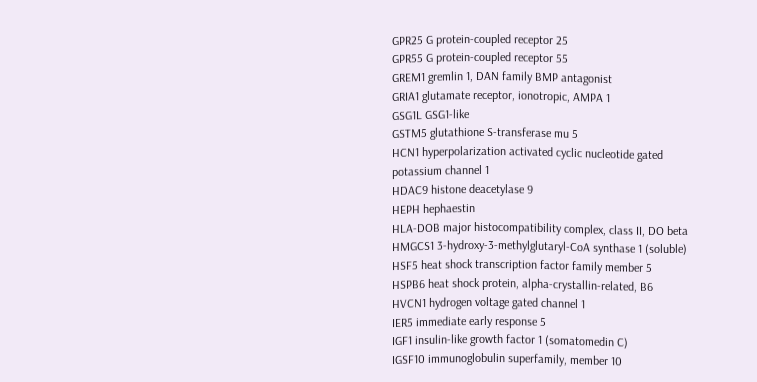GPR25 G protein-coupled receptor 25
GPR55 G protein-coupled receptor 55
GREM1 gremlin 1, DAN family BMP antagonist
GRIA1 glutamate receptor, ionotropic, AMPA 1
GSG1L GSG1-like
GSTM5 glutathione S-transferase mu 5
HCN1 hyperpolarization activated cyclic nucleotide gated potassium channel 1
HDAC9 histone deacetylase 9
HEPH hephaestin
HLA-DOB major histocompatibility complex, class II, DO beta
HMGCS1 3-hydroxy-3-methylglutaryl-CoA synthase 1 (soluble)
HSF5 heat shock transcription factor family member 5
HSPB6 heat shock protein, alpha-crystallin-related, B6
HVCN1 hydrogen voltage gated channel 1
IER5 immediate early response 5
IGF1 insulin-like growth factor 1 (somatomedin C)
IGSF10 immunoglobulin superfamily, member 10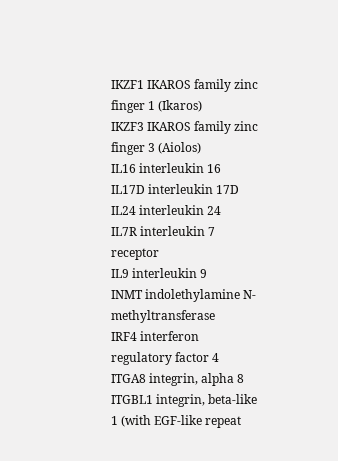IKZF1 IKAROS family zinc finger 1 (Ikaros)
IKZF3 IKAROS family zinc finger 3 (Aiolos)
IL16 interleukin 16
IL17D interleukin 17D
IL24 interleukin 24
IL7R interleukin 7 receptor
IL9 interleukin 9
INMT indolethylamine N-methyltransferase
IRF4 interferon regulatory factor 4
ITGA8 integrin, alpha 8
ITGBL1 integrin, beta-like 1 (with EGF-like repeat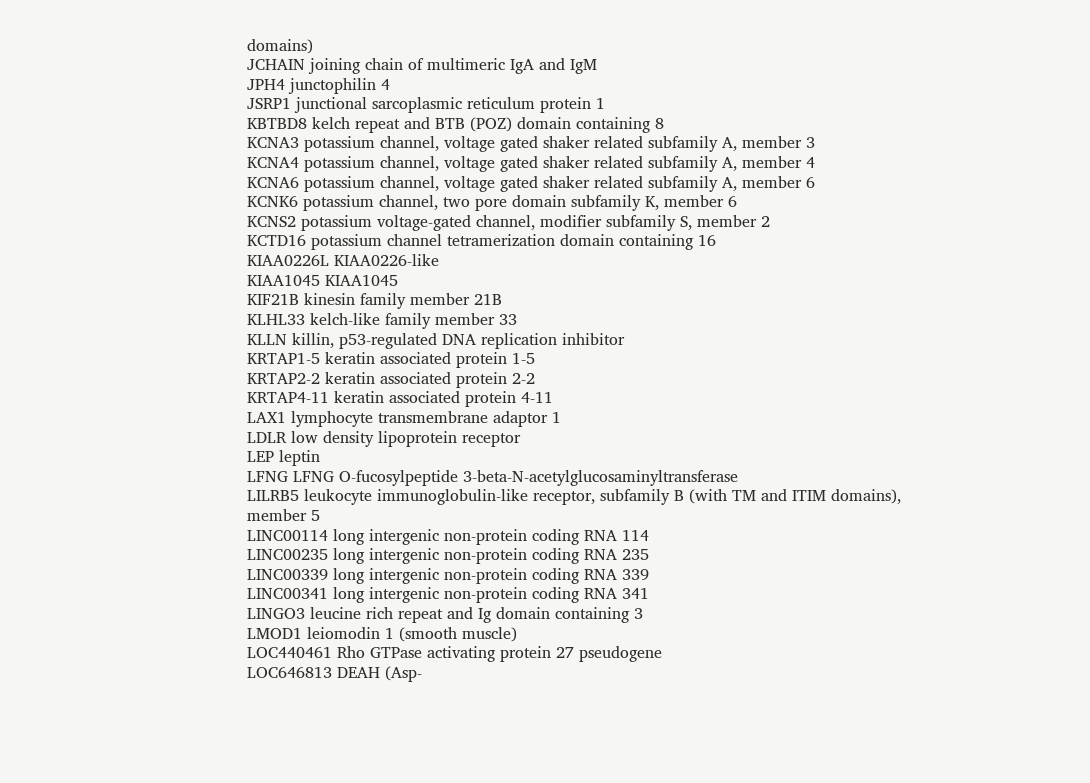domains)
JCHAIN joining chain of multimeric IgA and IgM
JPH4 junctophilin 4
JSRP1 junctional sarcoplasmic reticulum protein 1
KBTBD8 kelch repeat and BTB (POZ) domain containing 8
KCNA3 potassium channel, voltage gated shaker related subfamily A, member 3
KCNA4 potassium channel, voltage gated shaker related subfamily A, member 4
KCNA6 potassium channel, voltage gated shaker related subfamily A, member 6
KCNK6 potassium channel, two pore domain subfamily K, member 6
KCNS2 potassium voltage-gated channel, modifier subfamily S, member 2
KCTD16 potassium channel tetramerization domain containing 16
KIAA0226L KIAA0226-like
KIAA1045 KIAA1045
KIF21B kinesin family member 21B
KLHL33 kelch-like family member 33
KLLN killin, p53-regulated DNA replication inhibitor
KRTAP1-5 keratin associated protein 1-5
KRTAP2-2 keratin associated protein 2-2
KRTAP4-11 keratin associated protein 4-11
LAX1 lymphocyte transmembrane adaptor 1
LDLR low density lipoprotein receptor
LEP leptin
LFNG LFNG O-fucosylpeptide 3-beta-N-acetylglucosaminyltransferase
LILRB5 leukocyte immunoglobulin-like receptor, subfamily B (with TM and ITIM domains), member 5
LINC00114 long intergenic non-protein coding RNA 114
LINC00235 long intergenic non-protein coding RNA 235
LINC00339 long intergenic non-protein coding RNA 339
LINC00341 long intergenic non-protein coding RNA 341
LINGO3 leucine rich repeat and Ig domain containing 3
LMOD1 leiomodin 1 (smooth muscle)
LOC440461 Rho GTPase activating protein 27 pseudogene
LOC646813 DEAH (Asp-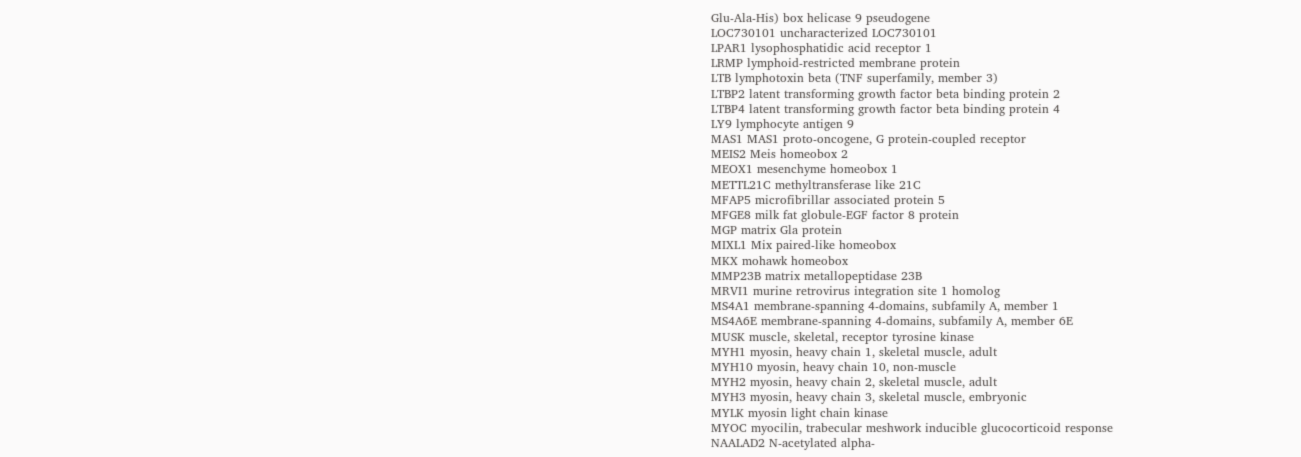Glu-Ala-His) box helicase 9 pseudogene
LOC730101 uncharacterized LOC730101
LPAR1 lysophosphatidic acid receptor 1
LRMP lymphoid-restricted membrane protein
LTB lymphotoxin beta (TNF superfamily, member 3)
LTBP2 latent transforming growth factor beta binding protein 2
LTBP4 latent transforming growth factor beta binding protein 4
LY9 lymphocyte antigen 9
MAS1 MAS1 proto-oncogene, G protein-coupled receptor
MEIS2 Meis homeobox 2
MEOX1 mesenchyme homeobox 1
METTL21C methyltransferase like 21C
MFAP5 microfibrillar associated protein 5
MFGE8 milk fat globule-EGF factor 8 protein
MGP matrix Gla protein
MIXL1 Mix paired-like homeobox
MKX mohawk homeobox
MMP23B matrix metallopeptidase 23B
MRVI1 murine retrovirus integration site 1 homolog
MS4A1 membrane-spanning 4-domains, subfamily A, member 1
MS4A6E membrane-spanning 4-domains, subfamily A, member 6E
MUSK muscle, skeletal, receptor tyrosine kinase
MYH1 myosin, heavy chain 1, skeletal muscle, adult
MYH10 myosin, heavy chain 10, non-muscle
MYH2 myosin, heavy chain 2, skeletal muscle, adult
MYH3 myosin, heavy chain 3, skeletal muscle, embryonic
MYLK myosin light chain kinase
MYOC myocilin, trabecular meshwork inducible glucocorticoid response
NAALAD2 N-acetylated alpha-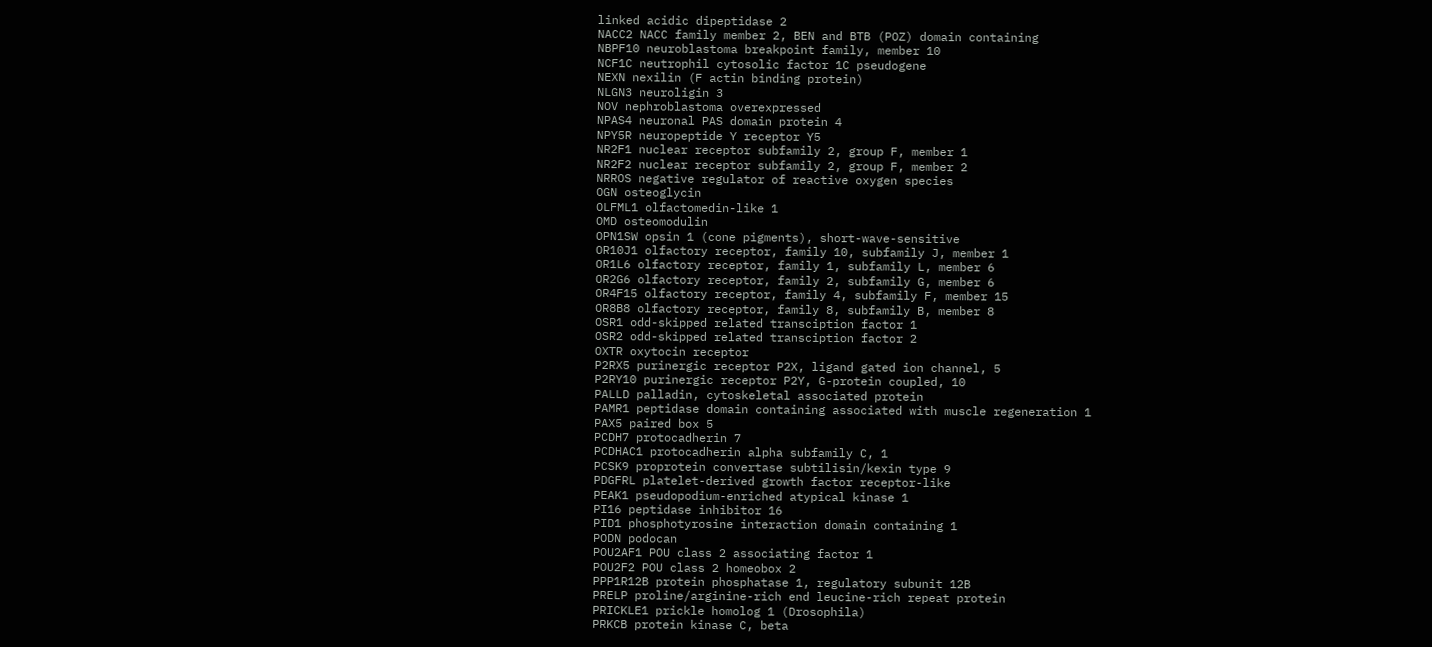linked acidic dipeptidase 2
NACC2 NACC family member 2, BEN and BTB (POZ) domain containing
NBPF10 neuroblastoma breakpoint family, member 10
NCF1C neutrophil cytosolic factor 1C pseudogene
NEXN nexilin (F actin binding protein)
NLGN3 neuroligin 3
NOV nephroblastoma overexpressed
NPAS4 neuronal PAS domain protein 4
NPY5R neuropeptide Y receptor Y5
NR2F1 nuclear receptor subfamily 2, group F, member 1
NR2F2 nuclear receptor subfamily 2, group F, member 2
NRROS negative regulator of reactive oxygen species
OGN osteoglycin
OLFML1 olfactomedin-like 1
OMD osteomodulin
OPN1SW opsin 1 (cone pigments), short-wave-sensitive
OR10J1 olfactory receptor, family 10, subfamily J, member 1
OR1L6 olfactory receptor, family 1, subfamily L, member 6
OR2G6 olfactory receptor, family 2, subfamily G, member 6
OR4F15 olfactory receptor, family 4, subfamily F, member 15
OR8B8 olfactory receptor, family 8, subfamily B, member 8
OSR1 odd-skipped related transciption factor 1
OSR2 odd-skipped related transciption factor 2
OXTR oxytocin receptor
P2RX5 purinergic receptor P2X, ligand gated ion channel, 5
P2RY10 purinergic receptor P2Y, G-protein coupled, 10
PALLD palladin, cytoskeletal associated protein
PAMR1 peptidase domain containing associated with muscle regeneration 1
PAX5 paired box 5
PCDH7 protocadherin 7
PCDHAC1 protocadherin alpha subfamily C, 1
PCSK9 proprotein convertase subtilisin/kexin type 9
PDGFRL platelet-derived growth factor receptor-like
PEAK1 pseudopodium-enriched atypical kinase 1
PI16 peptidase inhibitor 16
PID1 phosphotyrosine interaction domain containing 1
PODN podocan
POU2AF1 POU class 2 associating factor 1
POU2F2 POU class 2 homeobox 2
PPP1R12B protein phosphatase 1, regulatory subunit 12B
PRELP proline/arginine-rich end leucine-rich repeat protein
PRICKLE1 prickle homolog 1 (Drosophila)
PRKCB protein kinase C, beta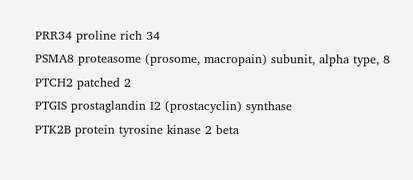PRR34 proline rich 34
PSMA8 proteasome (prosome, macropain) subunit, alpha type, 8
PTCH2 patched 2
PTGIS prostaglandin I2 (prostacyclin) synthase
PTK2B protein tyrosine kinase 2 beta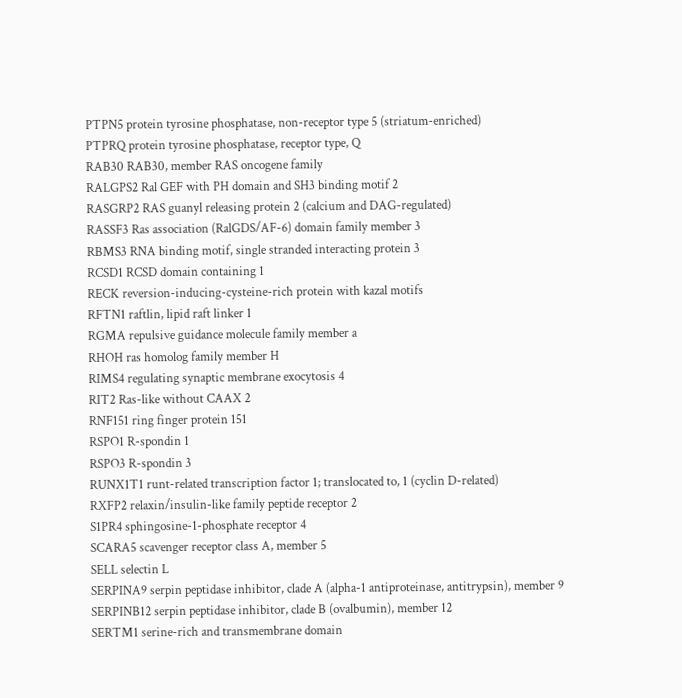PTPN5 protein tyrosine phosphatase, non-receptor type 5 (striatum-enriched)
PTPRQ protein tyrosine phosphatase, receptor type, Q
RAB30 RAB30, member RAS oncogene family
RALGPS2 Ral GEF with PH domain and SH3 binding motif 2
RASGRP2 RAS guanyl releasing protein 2 (calcium and DAG-regulated)
RASSF3 Ras association (RalGDS/AF-6) domain family member 3
RBMS3 RNA binding motif, single stranded interacting protein 3
RCSD1 RCSD domain containing 1
RECK reversion-inducing-cysteine-rich protein with kazal motifs
RFTN1 raftlin, lipid raft linker 1
RGMA repulsive guidance molecule family member a
RHOH ras homolog family member H
RIMS4 regulating synaptic membrane exocytosis 4
RIT2 Ras-like without CAAX 2
RNF151 ring finger protein 151
RSPO1 R-spondin 1
RSPO3 R-spondin 3
RUNX1T1 runt-related transcription factor 1; translocated to, 1 (cyclin D-related)
RXFP2 relaxin/insulin-like family peptide receptor 2
S1PR4 sphingosine-1-phosphate receptor 4
SCARA5 scavenger receptor class A, member 5
SELL selectin L
SERPINA9 serpin peptidase inhibitor, clade A (alpha-1 antiproteinase, antitrypsin), member 9
SERPINB12 serpin peptidase inhibitor, clade B (ovalbumin), member 12
SERTM1 serine-rich and transmembrane domain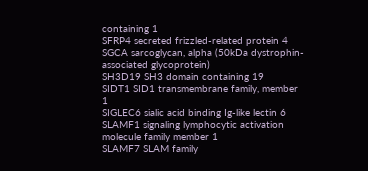containing 1
SFRP4 secreted frizzled-related protein 4
SGCA sarcoglycan, alpha (50kDa dystrophin-associated glycoprotein)
SH3D19 SH3 domain containing 19
SIDT1 SID1 transmembrane family, member 1
SIGLEC6 sialic acid binding Ig-like lectin 6
SLAMF1 signaling lymphocytic activation molecule family member 1
SLAMF7 SLAM family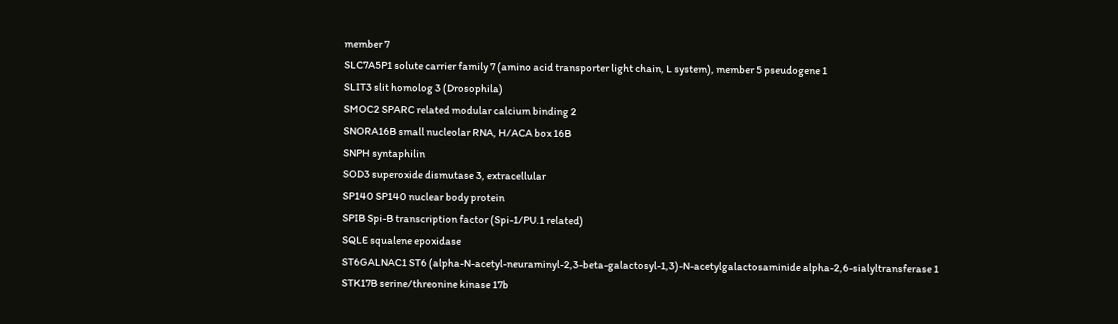member 7
SLC7A5P1 solute carrier family 7 (amino acid transporter light chain, L system), member 5 pseudogene 1
SLIT3 slit homolog 3 (Drosophila)
SMOC2 SPARC related modular calcium binding 2
SNORA16B small nucleolar RNA, H/ACA box 16B
SNPH syntaphilin
SOD3 superoxide dismutase 3, extracellular
SP140 SP140 nuclear body protein
SPIB Spi-B transcription factor (Spi-1/PU.1 related)
SQLE squalene epoxidase
ST6GALNAC1 ST6 (alpha-N-acetyl-neuraminyl-2,3-beta-galactosyl-1,3)-N-acetylgalactosaminide alpha-2,6-sialyltransferase 1
STK17B serine/threonine kinase 17b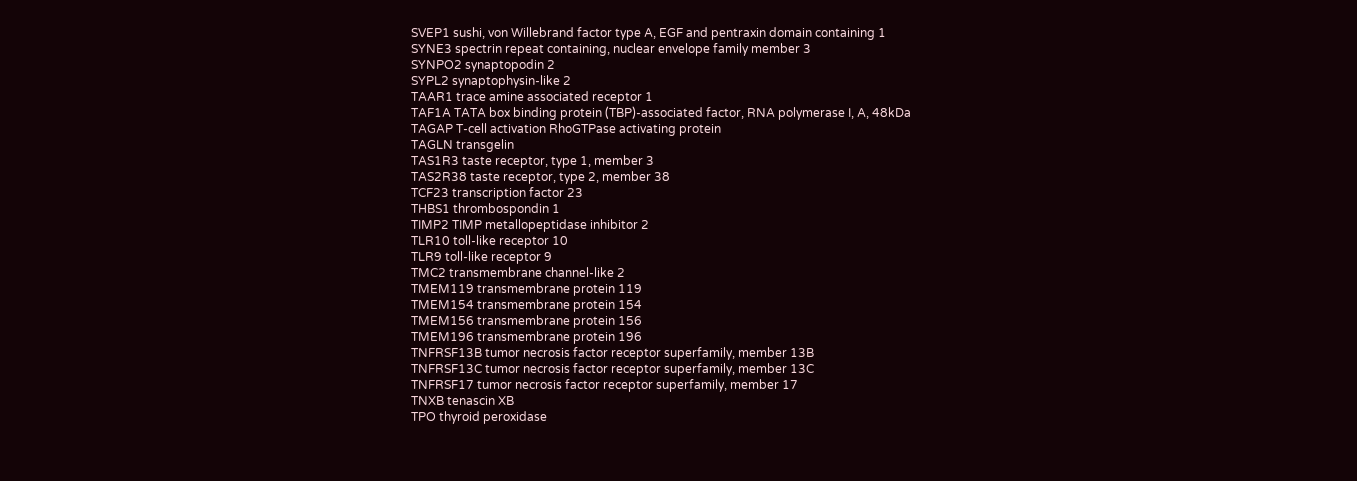SVEP1 sushi, von Willebrand factor type A, EGF and pentraxin domain containing 1
SYNE3 spectrin repeat containing, nuclear envelope family member 3
SYNPO2 synaptopodin 2
SYPL2 synaptophysin-like 2
TAAR1 trace amine associated receptor 1
TAF1A TATA box binding protein (TBP)-associated factor, RNA polymerase I, A, 48kDa
TAGAP T-cell activation RhoGTPase activating protein
TAGLN transgelin
TAS1R3 taste receptor, type 1, member 3
TAS2R38 taste receptor, type 2, member 38
TCF23 transcription factor 23
THBS1 thrombospondin 1
TIMP2 TIMP metallopeptidase inhibitor 2
TLR10 toll-like receptor 10
TLR9 toll-like receptor 9
TMC2 transmembrane channel-like 2
TMEM119 transmembrane protein 119
TMEM154 transmembrane protein 154
TMEM156 transmembrane protein 156
TMEM196 transmembrane protein 196
TNFRSF13B tumor necrosis factor receptor superfamily, member 13B
TNFRSF13C tumor necrosis factor receptor superfamily, member 13C
TNFRSF17 tumor necrosis factor receptor superfamily, member 17
TNXB tenascin XB
TPO thyroid peroxidase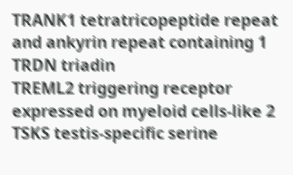TRANK1 tetratricopeptide repeat and ankyrin repeat containing 1
TRDN triadin
TREML2 triggering receptor expressed on myeloid cells-like 2
TSKS testis-specific serine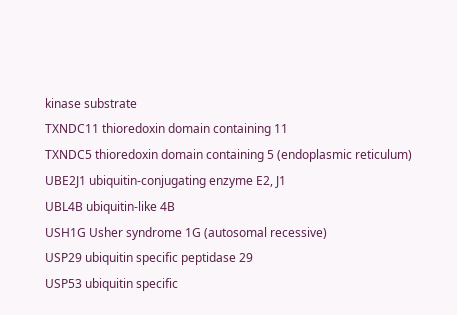kinase substrate
TXNDC11 thioredoxin domain containing 11
TXNDC5 thioredoxin domain containing 5 (endoplasmic reticulum)
UBE2J1 ubiquitin-conjugating enzyme E2, J1
UBL4B ubiquitin-like 4B
USH1G Usher syndrome 1G (autosomal recessive)
USP29 ubiquitin specific peptidase 29
USP53 ubiquitin specific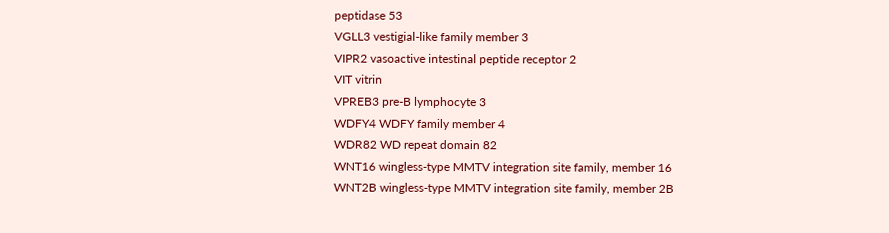peptidase 53
VGLL3 vestigial-like family member 3
VIPR2 vasoactive intestinal peptide receptor 2
VIT vitrin
VPREB3 pre-B lymphocyte 3
WDFY4 WDFY family member 4
WDR82 WD repeat domain 82
WNT16 wingless-type MMTV integration site family, member 16
WNT2B wingless-type MMTV integration site family, member 2B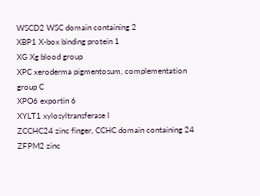WSCD2 WSC domain containing 2
XBP1 X-box binding protein 1
XG Xg blood group
XPC xeroderma pigmentosum, complementation group C
XPO6 exportin 6
XYLT1 xylosyltransferase I
ZCCHC24 zinc finger, CCHC domain containing 24
ZFPM2 zinc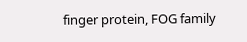finger protein, FOG family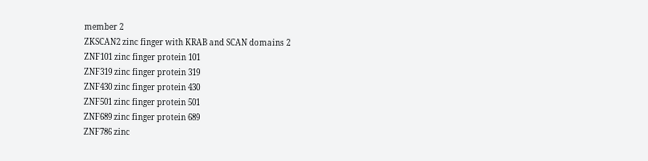member 2
ZKSCAN2 zinc finger with KRAB and SCAN domains 2
ZNF101 zinc finger protein 101
ZNF319 zinc finger protein 319
ZNF430 zinc finger protein 430
ZNF501 zinc finger protein 501
ZNF689 zinc finger protein 689
ZNF786 zinc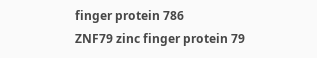finger protein 786
ZNF79 zinc finger protein 79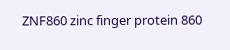ZNF860 zinc finger protein 860